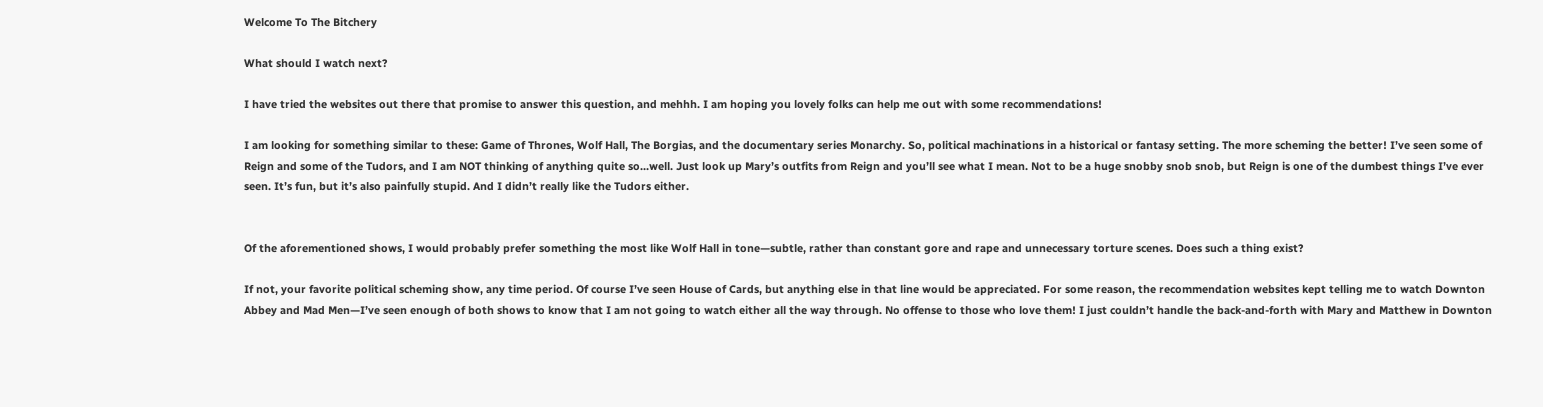Welcome To The Bitchery

What should I watch next?

I have tried the websites out there that promise to answer this question, and mehhh. I am hoping you lovely folks can help me out with some recommendations!

I am looking for something similar to these: Game of Thrones, Wolf Hall, The Borgias, and the documentary series Monarchy. So, political machinations in a historical or fantasy setting. The more scheming the better! I’ve seen some of Reign and some of the Tudors, and I am NOT thinking of anything quite so...well. Just look up Mary’s outfits from Reign and you’ll see what I mean. Not to be a huge snobby snob snob, but Reign is one of the dumbest things I’ve ever seen. It’s fun, but it’s also painfully stupid. And I didn’t really like the Tudors either.


Of the aforementioned shows, I would probably prefer something the most like Wolf Hall in tone—subtle, rather than constant gore and rape and unnecessary torture scenes. Does such a thing exist?

If not, your favorite political scheming show, any time period. Of course I’ve seen House of Cards, but anything else in that line would be appreciated. For some reason, the recommendation websites kept telling me to watch Downton Abbey and Mad Men—I’ve seen enough of both shows to know that I am not going to watch either all the way through. No offense to those who love them! I just couldn’t handle the back-and-forth with Mary and Matthew in Downton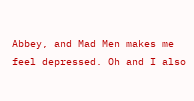Abbey, and Mad Men makes me feel depressed. Oh and I also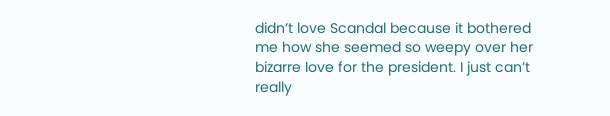didn’t love Scandal because it bothered me how she seemed so weepy over her bizarre love for the president. I just can’t really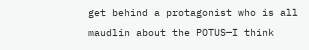get behind a protagonist who is all maudlin about the POTUS—I think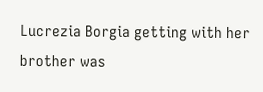Lucrezia Borgia getting with her brother was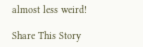almost less weird!

Share This Story